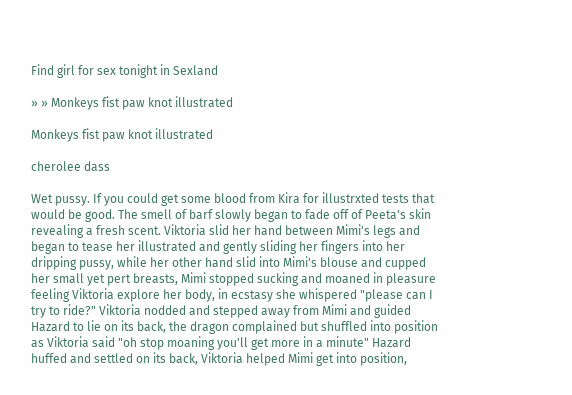Find girl for sex tonight in Sexland

» » Monkeys fist paw knot illustrated

Monkeys fist paw knot illustrated

cherolee dass

Wet pussy. If you could get some blood from Kira for illustrxted tests that would be good. The smell of barf slowly began to fade off of Peeta's skin revealing a fresh scent. Viktoria slid her hand between Mimi's legs and began to tease her illustrated and gently sliding her fingers into her dripping pussy, while her other hand slid into Mimi's blouse and cupped her small yet pert breasts, Mimi stopped sucking and moaned in pleasure feeling Viktoria explore her body, in ecstasy she whispered "please can I try to ride?" Viktoria nodded and stepped away from Mimi and guided Hazard to lie on its back, the dragon complained but shuffled into position as Viktoria said "oh stop moaning you'll get more in a minute" Hazard huffed and settled on its back, Viktoria helped Mimi get into position,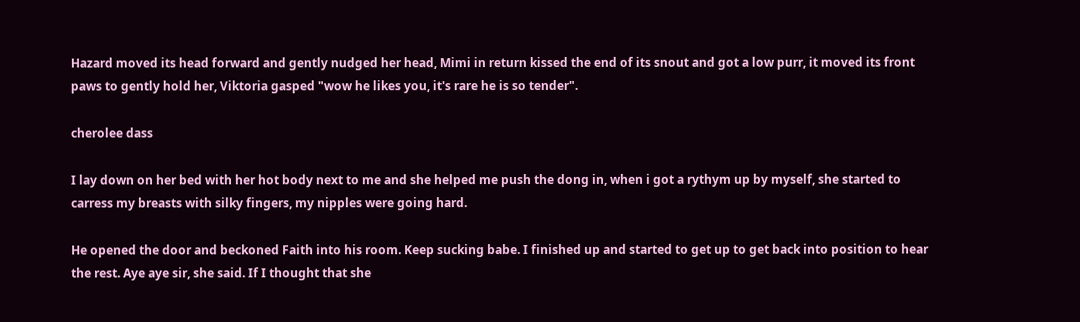Hazard moved its head forward and gently nudged her head, Mimi in return kissed the end of its snout and got a low purr, it moved its front paws to gently hold her, Viktoria gasped "wow he likes you, it's rare he is so tender".

cherolee dass

I lay down on her bed with her hot body next to me and she helped me push the dong in, when i got a rythym up by myself, she started to carress my breasts with silky fingers, my nipples were going hard.

He opened the door and beckoned Faith into his room. Keep sucking babe. I finished up and started to get up to get back into position to hear the rest. Aye aye sir, she said. If I thought that she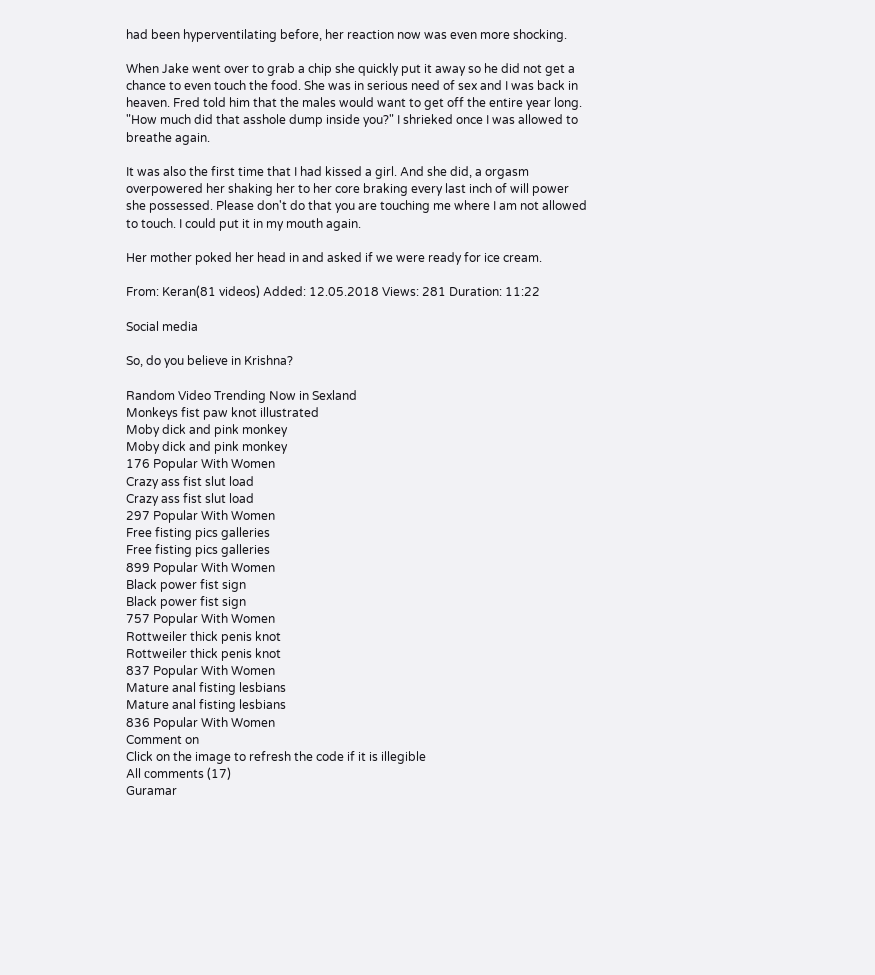had been hyperventilating before, her reaction now was even more shocking.

When Jake went over to grab a chip she quickly put it away so he did not get a chance to even touch the food. She was in serious need of sex and I was back in heaven. Fred told him that the males would want to get off the entire year long. "How much did that asshole dump inside you?" I shrieked once I was allowed to breathe again.

It was also the first time that I had kissed a girl. And she did, a orgasm overpowered her shaking her to her core braking every last inch of will power she possessed. Please don't do that you are touching me where I am not allowed to touch. I could put it in my mouth again.

Her mother poked her head in and asked if we were ready for ice cream.

From: Keran(81 videos) Added: 12.05.2018 Views: 281 Duration: 11:22

Social media

So, do you believe in Krishna?

Random Video Trending Now in Sexland
Monkeys fist paw knot illustrated
Moby dick and pink monkey
Moby dick and pink monkey
176 Popular With Women
Crazy ass fist slut load
Crazy ass fist slut load
297 Popular With Women
Free fisting pics galleries
Free fisting pics galleries
899 Popular With Women
Black power fist sign
Black power fist sign
757 Popular With Women
Rottweiler thick penis knot
Rottweiler thick penis knot
837 Popular With Women
Mature anal fisting lesbians
Mature anal fisting lesbians
836 Popular With Women
Comment on
Click on the image to refresh the code if it is illegible
All сomments (17)
Guramar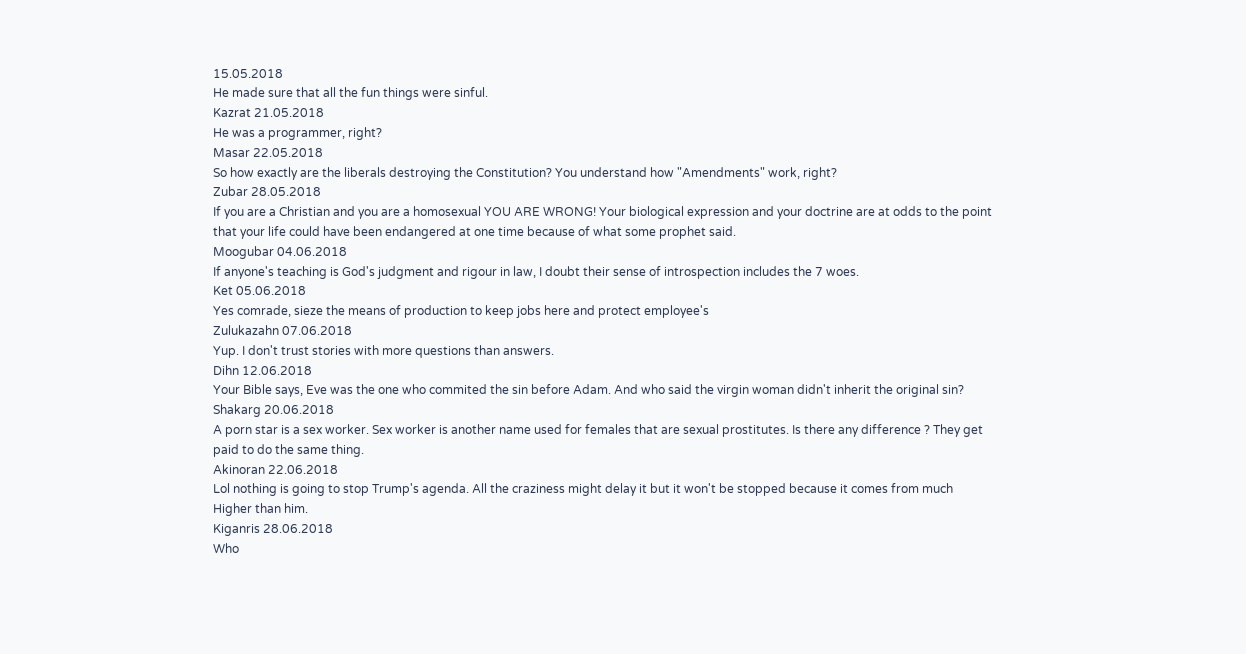15.05.2018
He made sure that all the fun things were sinful.
Kazrat 21.05.2018
He was a programmer, right?
Masar 22.05.2018
So how exactly are the liberals destroying the Constitution? You understand how "Amendments" work, right?
Zubar 28.05.2018
If you are a Christian and you are a homosexual YOU ARE WRONG! Your biological expression and your doctrine are at odds to the point that your life could have been endangered at one time because of what some prophet said.
Moogubar 04.06.2018
If anyone's teaching is God's judgment and rigour in law, I doubt their sense of introspection includes the 7 woes.
Ket 05.06.2018
Yes comrade, sieze the means of production to keep jobs here and protect employee's
Zulukazahn 07.06.2018
Yup. I don't trust stories with more questions than answers.
Dihn 12.06.2018
Your Bible says, Eve was the one who commited the sin before Adam. And who said the virgin woman didn't inherit the original sin?
Shakarg 20.06.2018
A porn star is a sex worker. Sex worker is another name used for females that are sexual prostitutes. Is there any difference ? They get paid to do the same thing.
Akinoran 22.06.2018
Lol nothing is going to stop Trump's agenda. All the craziness might delay it but it won't be stopped because it comes from much Higher than him.
Kiganris 28.06.2018
Who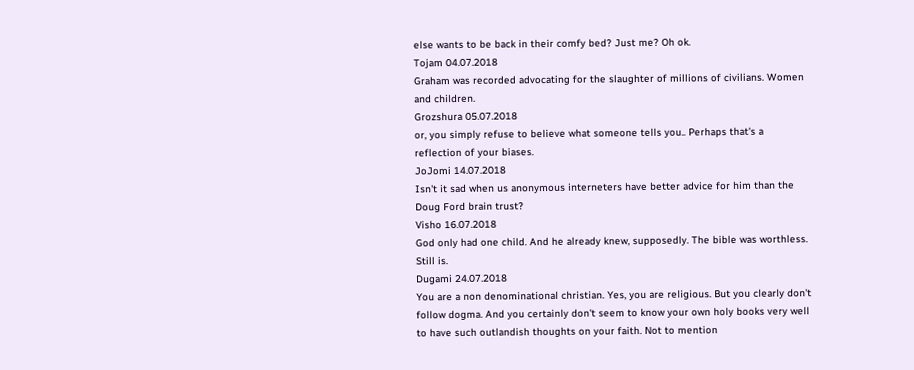else wants to be back in their comfy bed? Just me? Oh ok.
Tojam 04.07.2018
Graham was recorded advocating for the slaughter of millions of civilians. Women and children.
Grozshura 05.07.2018
or, you simply refuse to believe what someone tells you.. Perhaps that's a reflection of your biases.
JoJomi 14.07.2018
Isn't it sad when us anonymous interneters have better advice for him than the Doug Ford brain trust?
Visho 16.07.2018
God only had one child. And he already knew, supposedly. The bible was worthless. Still is.
Dugami 24.07.2018
You are a non denominational christian. Yes, you are religious. But you clearly don't follow dogma. And you certainly don't seem to know your own holy books very well to have such outlandish thoughts on your faith. Not to mention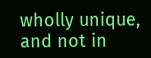wholly unique, and not in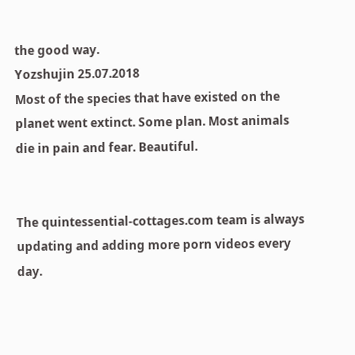the good way.
Yozshujin 25.07.2018
Most of the species that have existed on the planet went extinct. Some plan. Most animals die in pain and fear. Beautiful.


The quintessential-cottages.com team is always updating and adding more porn videos every day.